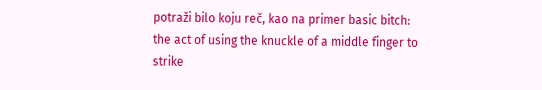potraži bilo koju reč, kao na primer basic bitch:
the act of using the knuckle of a middle finger to strike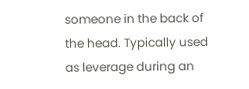someone in the back of the head. Typically used as leverage during an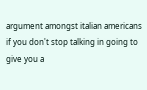argument amongst italian americans
if you don't stop talking in going to give you a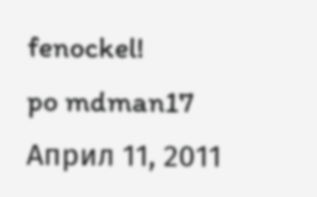fenockel!
po mdman17 Април 11, 2011